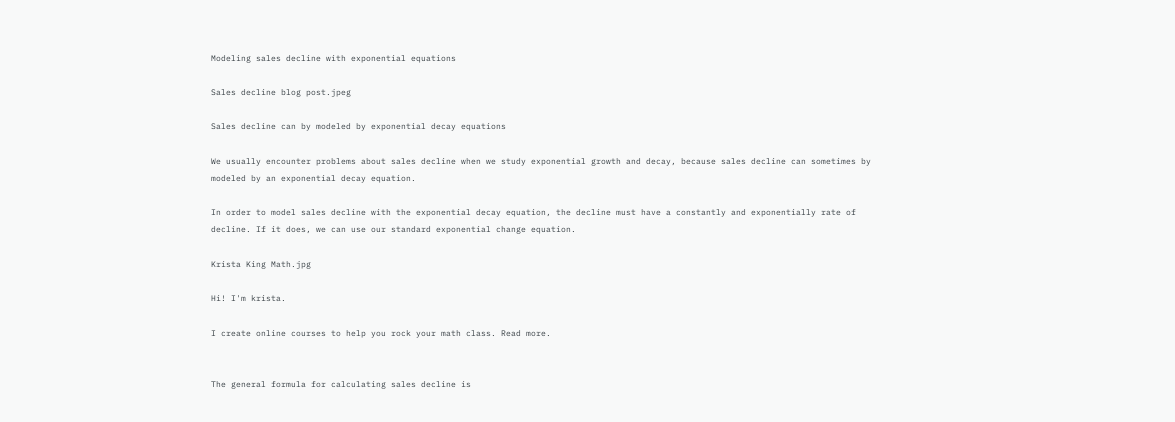Modeling sales decline with exponential equations

Sales decline blog post.jpeg

Sales decline can by modeled by exponential decay equations

We usually encounter problems about sales decline when we study exponential growth and decay, because sales decline can sometimes by modeled by an exponential decay equation.

In order to model sales decline with the exponential decay equation, the decline must have a constantly and exponentially rate of decline. If it does, we can use our standard exponential change equation.

Krista King Math.jpg

Hi! I'm krista.

I create online courses to help you rock your math class. Read more.


The general formula for calculating sales decline is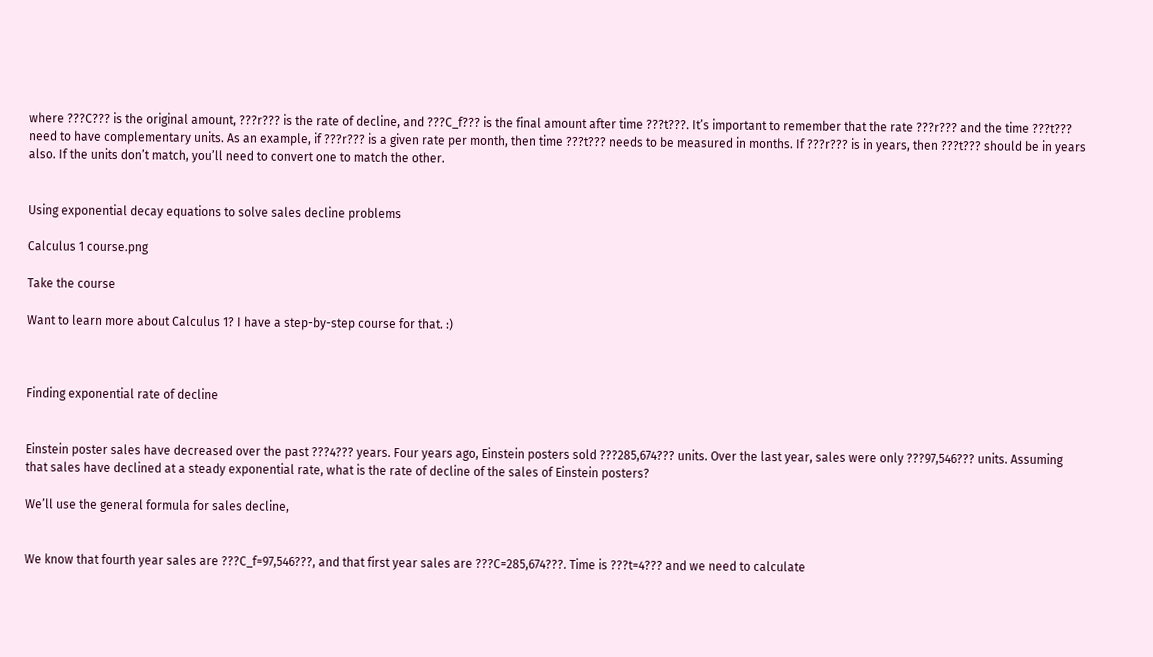where ???C??? is the original amount, ???r??? is the rate of decline, and ???C_f??? is the final amount after time ???t???. It’s important to remember that the rate ???r??? and the time ???t??? need to have complementary units. As an example, if ???r??? is a given rate per month, then time ???t??? needs to be measured in months. If ???r??? is in years, then ???t??? should be in years also. If the units don’t match, you’ll need to convert one to match the other.


Using exponential decay equations to solve sales decline problems

Calculus 1 course.png

Take the course

Want to learn more about Calculus 1? I have a step-by-step course for that. :)



Finding exponential rate of decline


Einstein poster sales have decreased over the past ???4??? years. Four years ago, Einstein posters sold ???285,674??? units. Over the last year, sales were only ???97,546??? units. Assuming that sales have declined at a steady exponential rate, what is the rate of decline of the sales of Einstein posters?

We’ll use the general formula for sales decline,


We know that fourth year sales are ???C_f=97,546???, and that first year sales are ???C=285,674???. Time is ???t=4??? and we need to calculate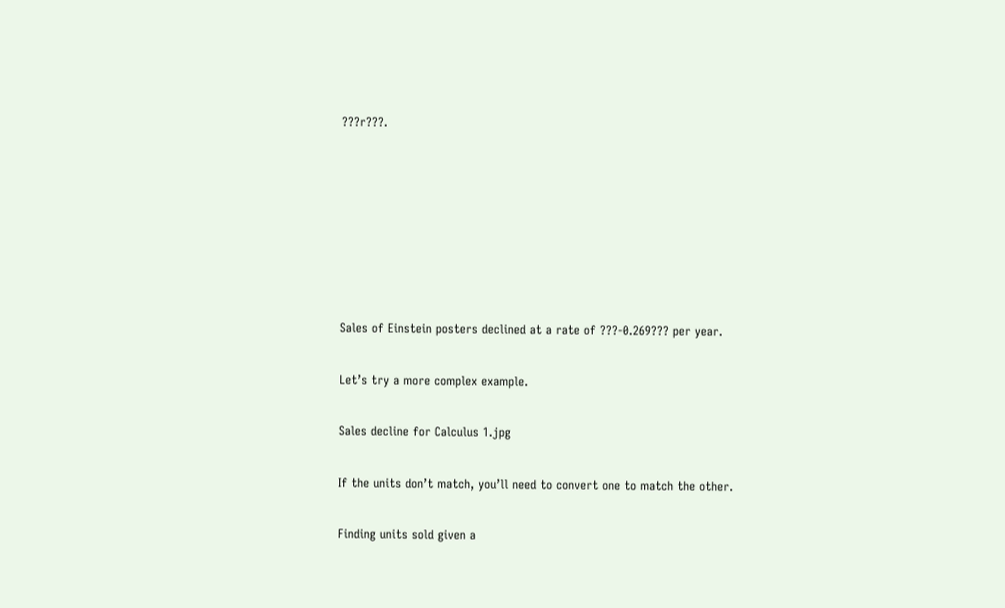???r???.







Sales of Einstein posters declined at a rate of ???-0.269??? per year.

Let’s try a more complex example.

Sales decline for Calculus 1.jpg

If the units don’t match, you’ll need to convert one to match the other.

Finding units sold given a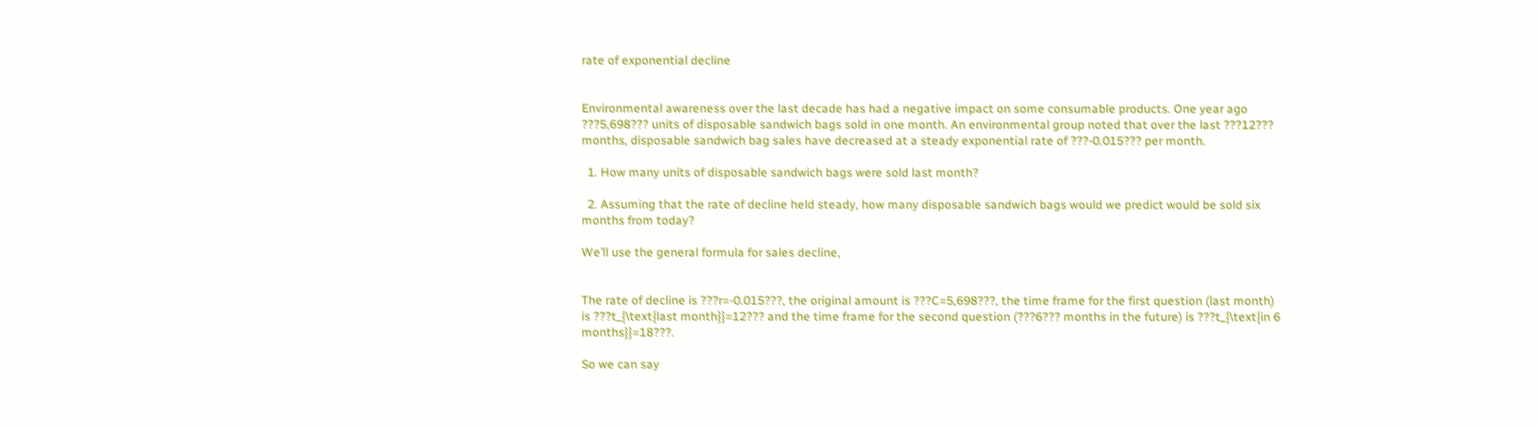rate of exponential decline


Environmental awareness over the last decade has had a negative impact on some consumable products. One year ago ???5,698??? units of disposable sandwich bags sold in one month. An environmental group noted that over the last ???12??? months, disposable sandwich bag sales have decreased at a steady exponential rate of ???-0.015??? per month.

  1. How many units of disposable sandwich bags were sold last month?

  2. Assuming that the rate of decline held steady, how many disposable sandwich bags would we predict would be sold six months from today?

We’ll use the general formula for sales decline,


The rate of decline is ???r=-0.015???, the original amount is ???C=5,698???, the time frame for the first question (last month) is ???t_{\text{last month}}=12??? and the time frame for the second question (???6??? months in the future) is ???t_{\text{in 6 months}}=18???.

So we can say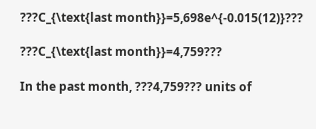???C_{\text{last month}}=5,698e^{-0.015(12)}???

???C_{\text{last month}}=4,759???

In the past month, ???4,759??? units of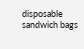disposable sandwich bags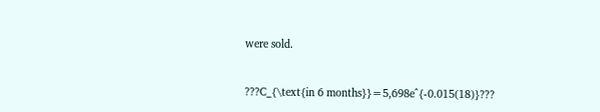were sold.


???C_{\text{in 6 months}}=5,698e^{-0.015(18)}???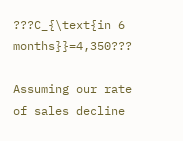???C_{\text{in 6 months}}=4,350???

Assuming our rate of sales decline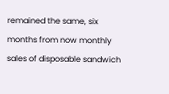remained the same, six months from now monthly sales of disposable sandwich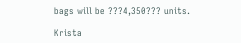bags will be ???4,350??? units.

Krista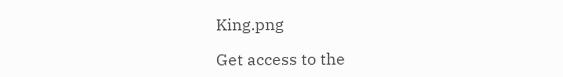King.png

Get access to the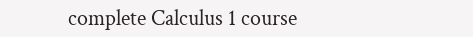complete Calculus 1 course